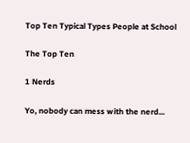Top Ten Typical Types People at School

The Top Ten

1 Nerds

Yo, nobody can mess with the nerd...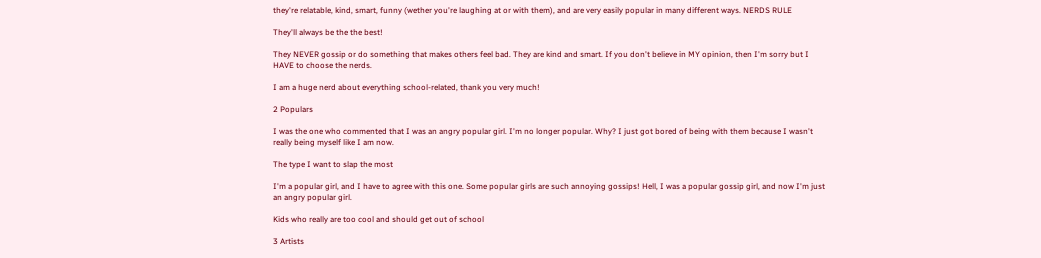they're relatable, kind, smart, funny (wether you're laughing at or with them), and are very easily popular in many different ways. NERDS RULE

They'll always be the the best!

They NEVER gossip or do something that makes others feel bad. They are kind and smart. If you don't believe in MY opinion, then I'm sorry but I HAVE to choose the nerds.

I am a huge nerd about everything school-related, thank you very much!

2 Populars

I was the one who commented that I was an angry popular girl. I'm no longer popular. Why? I just got bored of being with them because I wasn't really being myself like I am now.

The type I want to slap the most

I'm a popular girl, and I have to agree with this one. Some popular girls are such annoying gossips! Hell, I was a popular gossip girl, and now I'm just an angry popular girl.

Kids who really are too cool and should get out of school

3 Artists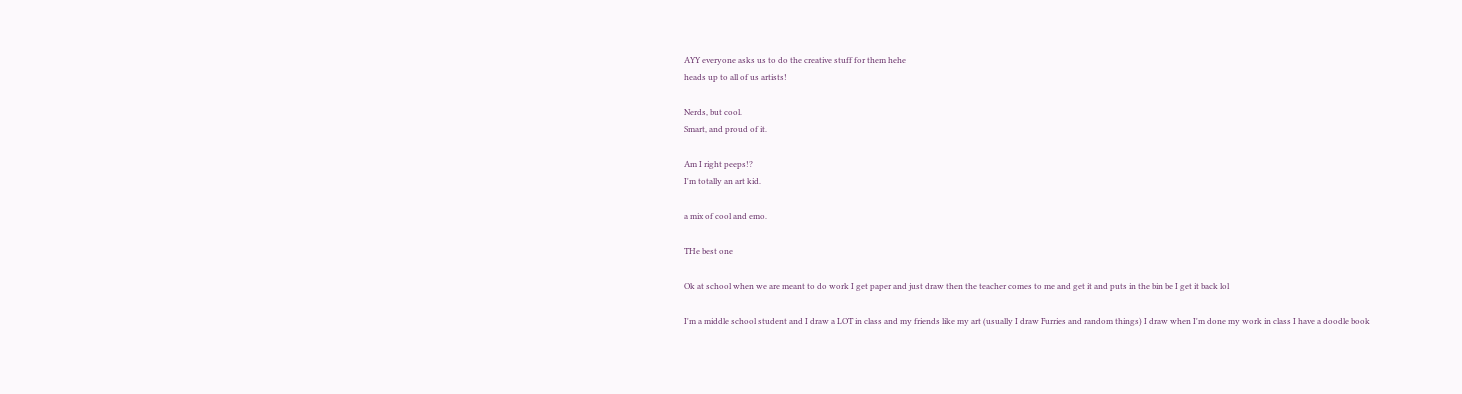AYY everyone asks us to do the creative stuff for them hehe
heads up to all of us artists!

Nerds, but cool.
Smart, and proud of it.

Am I right peeps!?
I'm totally an art kid.

a mix of cool and emo.

THe best one

Ok at school when we are meant to do work I get paper and just draw then the teacher comes to me and get it and puts in the bin be I get it back lol

I'm a middle school student and I draw a LOT in class and my friends like my art (usually I draw Furries and random things) I draw when I'm done my work in class I have a doodle book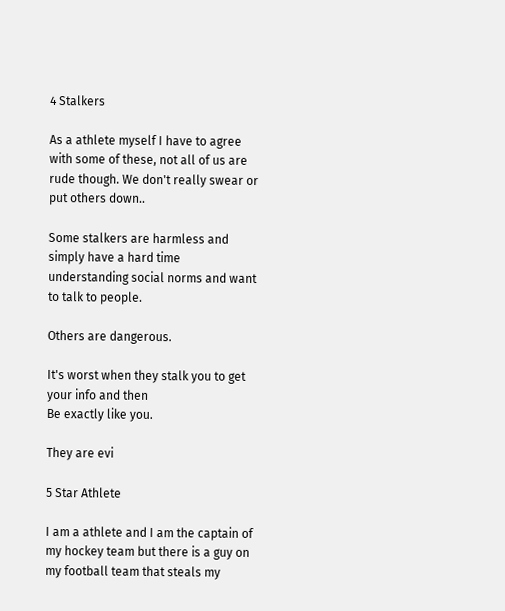4 Stalkers

As a athlete myself I have to agree with some of these, not all of us are rude though. We don't really swear or put others down..

Some stalkers are harmless and simply have a hard time understanding social norms and want to talk to people.

Others are dangerous.

It's worst when they stalk you to get your info and then
Be exactly like you.

They are evi

5 Star Athlete

I am a athlete and I am the captain of my hockey team but there is a guy on my football team that steals my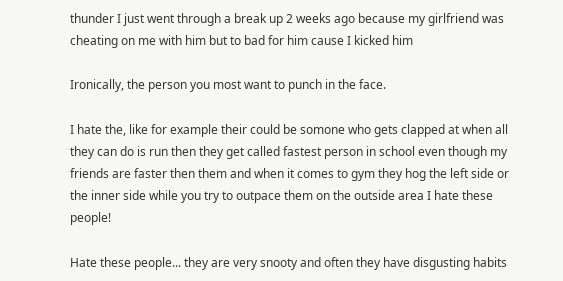thunder I just went through a break up 2 weeks ago because my girlfriend was cheating on me with him but to bad for him cause I kicked him

Ironically, the person you most want to punch in the face.

I hate the, like for example their could be somone who gets clapped at when all they can do is run then they get called fastest person in school even though my friends are faster then them and when it comes to gym they hog the left side or the inner side while you try to outpace them on the outside area I hate these people!

Hate these people... they are very snooty and often they have disgusting habits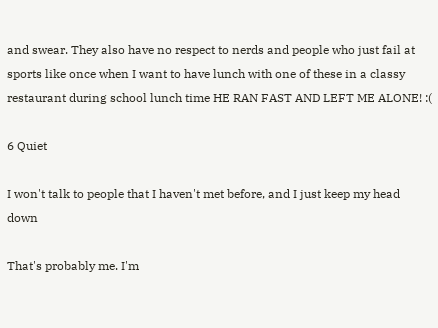and swear. They also have no respect to nerds and people who just fail at sports like once when I want to have lunch with one of these in a classy restaurant during school lunch time HE RAN FAST AND LEFT ME ALONE! :(

6 Quiet

I won't talk to people that I haven't met before, and I just keep my head down

That's probably me. I'm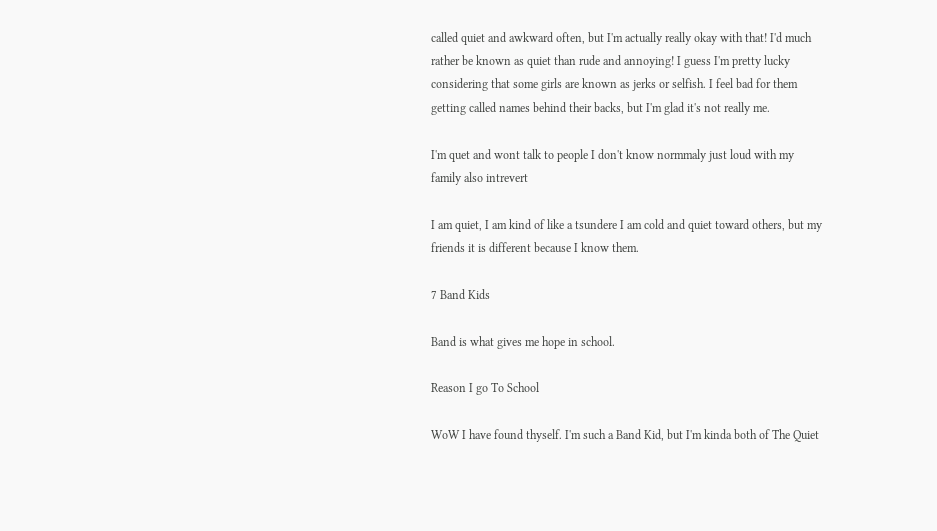called quiet and awkward often, but I'm actually really okay with that! I'd much rather be known as quiet than rude and annoying! I guess I'm pretty lucky considering that some girls are known as jerks or selfish. I feel bad for them getting called names behind their backs, but I'm glad it's not really me.

I'm quet and wont talk to people I don't know normmaly just loud with my family also intrevert

I am quiet, I am kind of like a tsundere I am cold and quiet toward others, but my friends it is different because I know them.

7 Band Kids

Band is what gives me hope in school.

Reason I go To School

WoW I have found thyself. I'm such a Band Kid, but I'm kinda both of The Quiet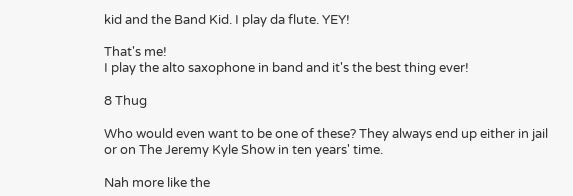kid and the Band Kid. I play da flute. YEY!

That's me!
I play the alto saxophone in band and it's the best thing ever!

8 Thug

Who would even want to be one of these? They always end up either in jail or on The Jeremy Kyle Show in ten years' time.

Nah more like the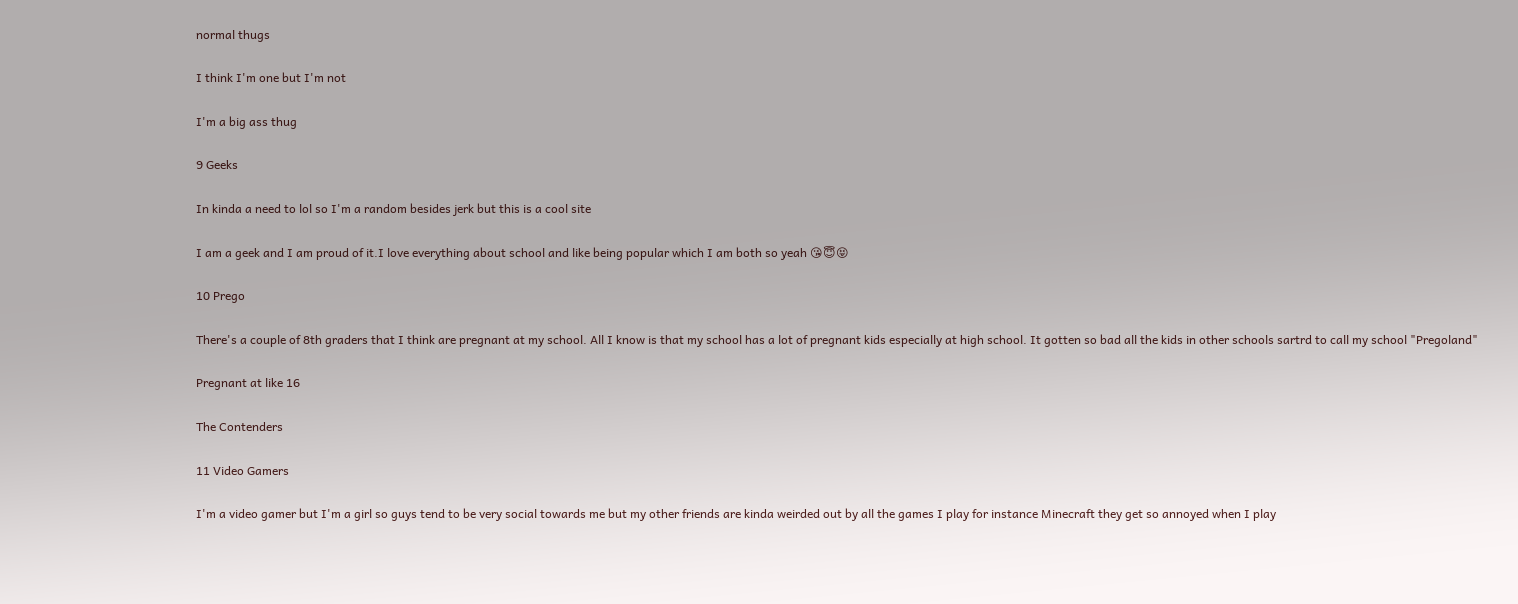normal thugs

I think I'm one but I'm not

I'm a big ass thug

9 Geeks

In kinda a need to lol so I'm a random besides jerk but this is a cool site

I am a geek and I am proud of it.I love everything about school and like being popular which I am both so yeah 😘😇😝

10 Prego

There's a couple of 8th graders that I think are pregnant at my school. All I know is that my school has a lot of pregnant kids especially at high school. It gotten so bad all the kids in other schools sartrd to call my school "Pregoland"

Pregnant at like 16

The Contenders

11 Video Gamers

I'm a video gamer but I'm a girl so guys tend to be very social towards me but my other friends are kinda weirded out by all the games I play for instance Minecraft they get so annoyed when I play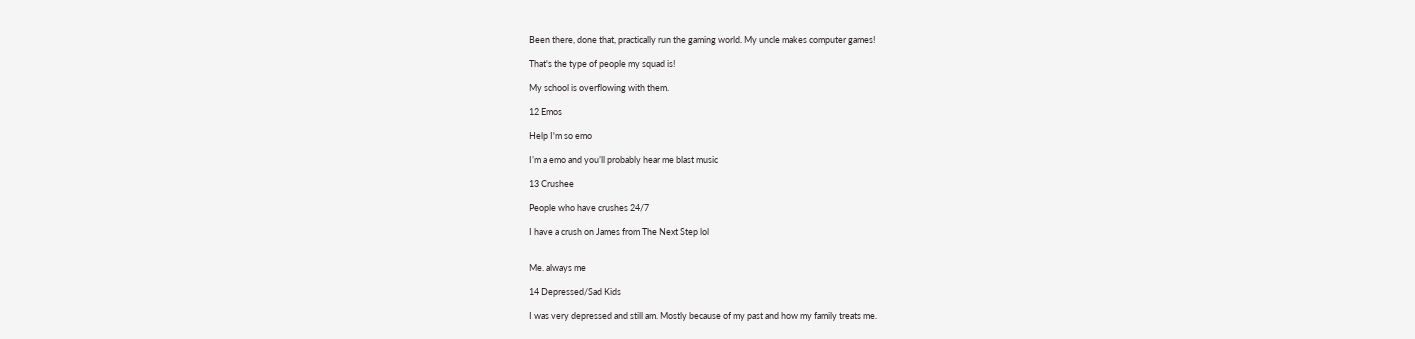Been there, done that, practically run the gaming world. My uncle makes computer games!

That's the type of people my squad is!

My school is overflowing with them.

12 Emos

Help I'm so emo

I’m a emo and you’ll probably hear me blast music

13 Crushee

People who have crushes 24/7

I have a crush on James from The Next Step lol


Me. always me

14 Depressed/Sad Kids

I was very depressed and still am. Mostly because of my past and how my family treats me.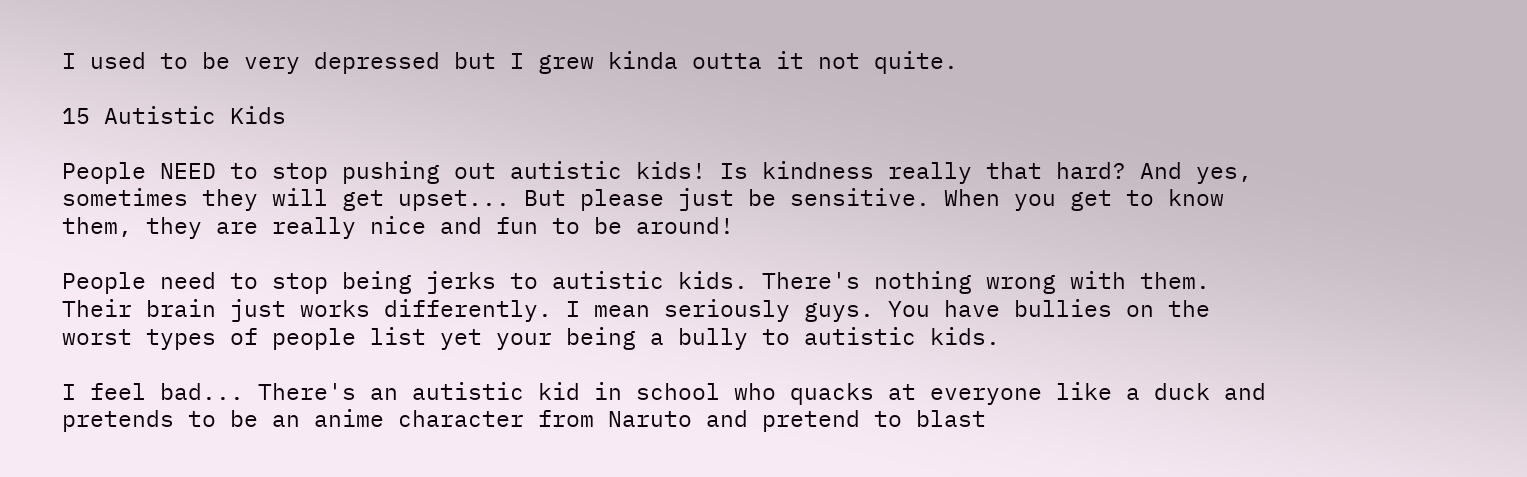I used to be very depressed but I grew kinda outta it not quite.

15 Autistic Kids

People NEED to stop pushing out autistic kids! Is kindness really that hard? And yes, sometimes they will get upset... But please just be sensitive. When you get to know them, they are really nice and fun to be around!

People need to stop being jerks to autistic kids. There's nothing wrong with them. Their brain just works differently. I mean seriously guys. You have bullies on the worst types of people list yet your being a bully to autistic kids.

I feel bad... There's an autistic kid in school who quacks at everyone like a duck and pretends to be an anime character from Naruto and pretend to blast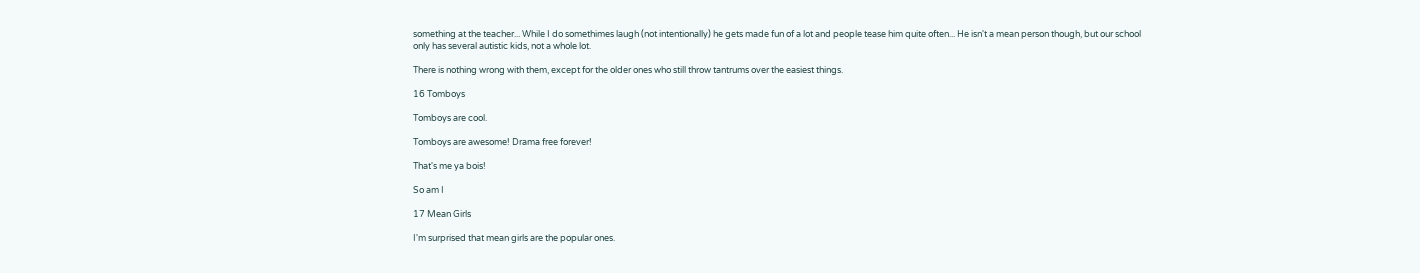something at the teacher... While I do somethimes laugh (not intentionally) he gets made fun of a lot and people tease him quite often... He isn't a mean person though, but our school only has several autistic kids, not a whole lot.

There is nothing wrong with them, except for the older ones who still throw tantrums over the easiest things.

16 Tomboys

Tomboys are cool.

Tomboys are awesome! Drama free forever!

That's me ya bois!

So am I

17 Mean Girls

I'm surprised that mean girls are the popular ones.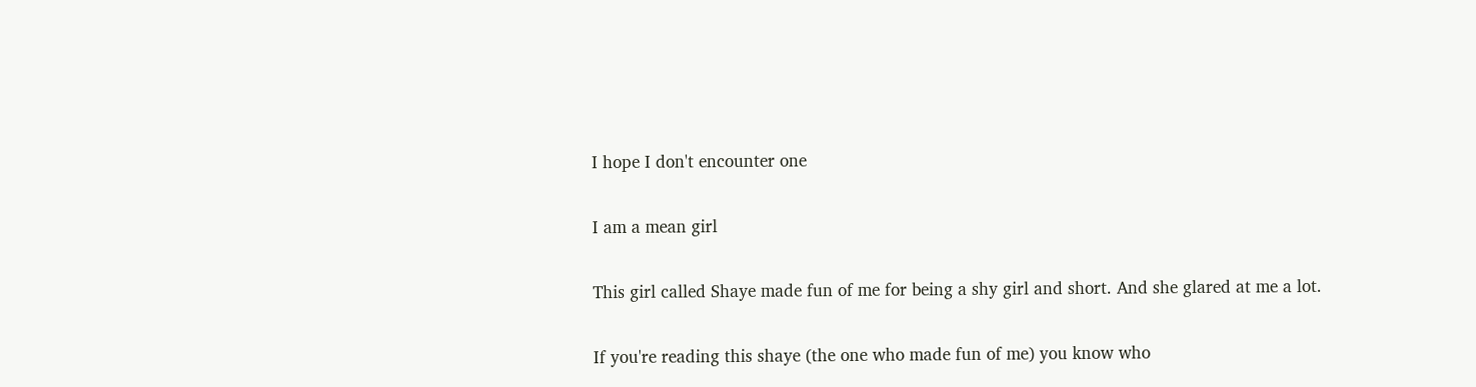I hope I don't encounter one

I am a mean girl

This girl called Shaye made fun of me for being a shy girl and short. And she glared at me a lot.

If you're reading this shaye (the one who made fun of me) you know who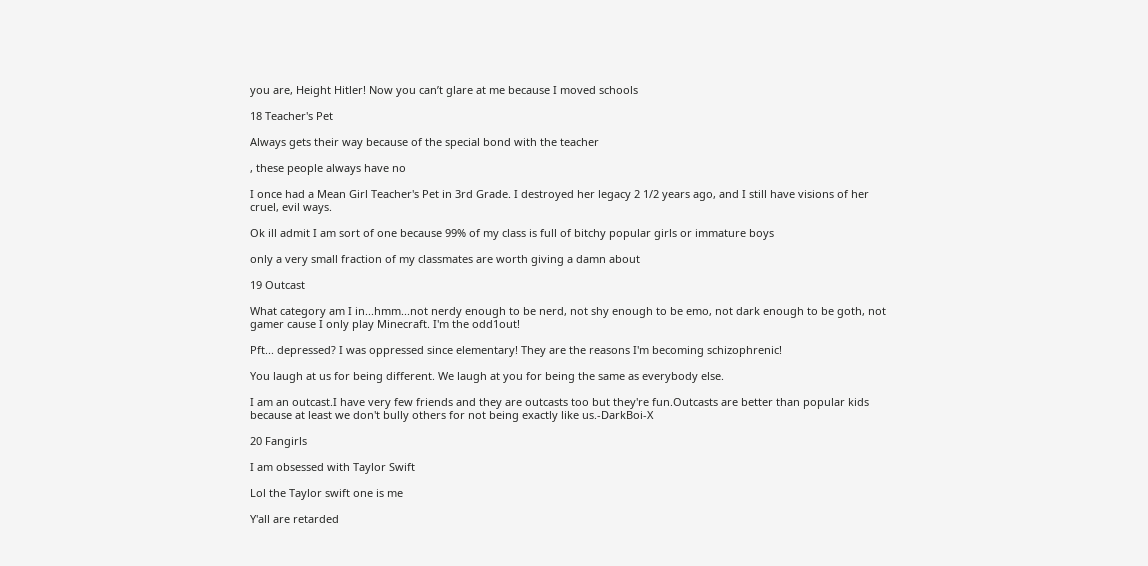you are, Height Hitler! Now you can’t glare at me because I moved schools

18 Teacher's Pet

Always gets their way because of the special bond with the teacher

, these people always have no

I once had a Mean Girl Teacher's Pet in 3rd Grade. I destroyed her legacy 2 1/2 years ago, and I still have visions of her cruel, evil ways.

Ok ill admit I am sort of one because 99% of my class is full of bitchy popular girls or immature boys

only a very small fraction of my classmates are worth giving a damn about

19 Outcast

What category am I in...hmm...not nerdy enough to be nerd, not shy enough to be emo, not dark enough to be goth, not gamer cause I only play Minecraft. I'm the odd1out!

Pft... depressed? I was oppressed since elementary! They are the reasons I'm becoming schizophrenic!

You laugh at us for being different. We laugh at you for being the same as everybody else.

I am an outcast.I have very few friends and they are outcasts too but they're fun.Outcasts are better than popular kids because at least we don't bully others for not being exactly like us.-DarkBoi-X

20 Fangirls

I am obsessed with Taylor Swift

Lol the Taylor swift one is me

Y'all are retarded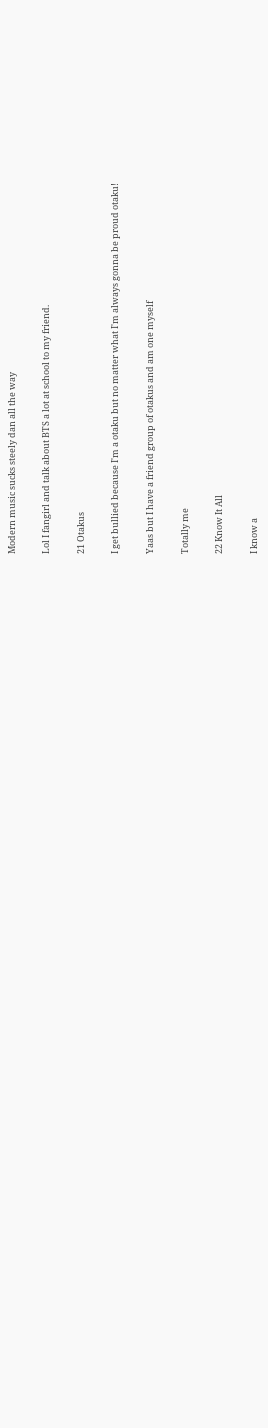Modern music sucks steely dan all the way

Lol I fangirl and talk about BTS a lot at school to my friend.

21 Otakus

I get bullied because I'm a otaku but no matter what I'm always gonna be proud otaku!

Yaas but I have a friend group of otakus and am one myself

Totally me

22 Know It All

I know a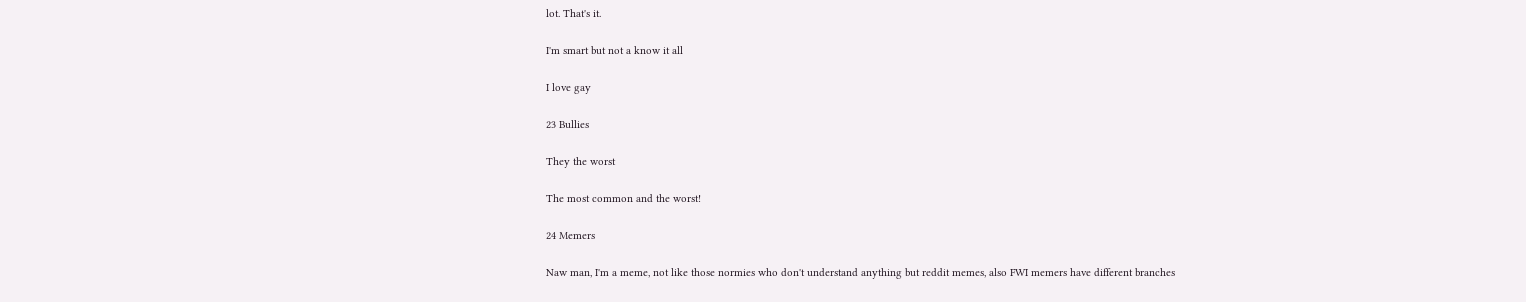lot. That's it.

I'm smart but not a know it all

I love gay

23 Bullies

They the worst

The most common and the worst!

24 Memers

Naw man, I'm a meme, not like those normies who don't understand anything but reddit memes, also FWI memers have different branches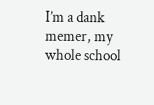I’m a dank memer, my whole school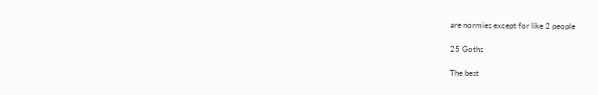are normies except for like 2 people

25 Goths

The best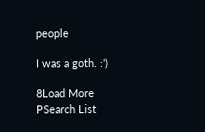people

I was a goth. :')

8Load More
PSearch List